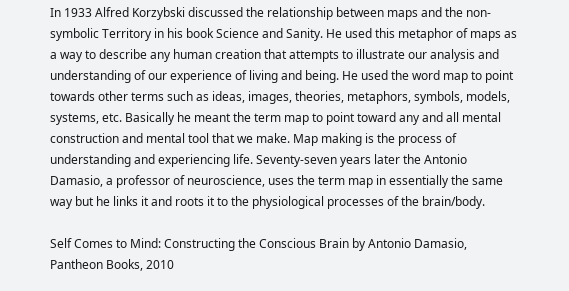In 1933 Alfred Korzybski discussed the relationship between maps and the non-symbolic Territory in his book Science and Sanity. He used this metaphor of maps as a way to describe any human creation that attempts to illustrate our analysis and understanding of our experience of living and being. He used the word map to point towards other terms such as ideas, images, theories, metaphors, symbols, models, systems, etc. Basically he meant the term map to point toward any and all mental construction and mental tool that we make. Map making is the process of understanding and experiencing life. Seventy-seven years later the Antonio Damasio, a professor of neuroscience, uses the term map in essentially the same way but he links it and roots it to the physiological processes of the brain/body.

Self Comes to Mind: Constructing the Conscious Brain by Antonio Damasio, Pantheon Books, 2010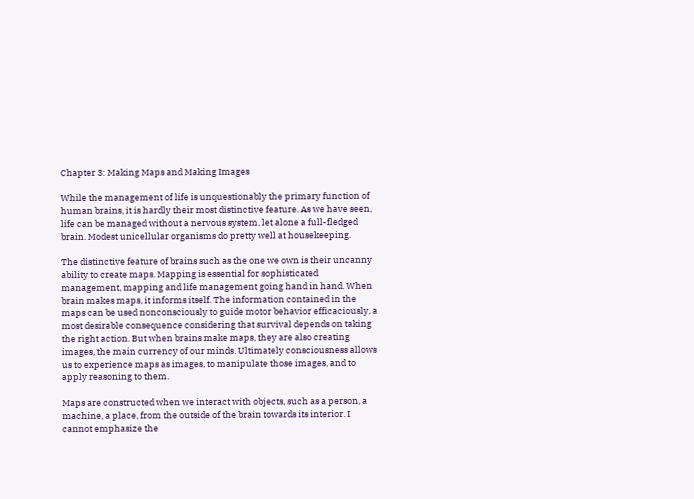Chapter 3: Making Maps and Making Images

While the management of life is unquestionably the primary function of human brains, it is hardly their most distinctive feature. As we have seen, life can be managed without a nervous system, let alone a full-fledged brain. Modest unicellular organisms do pretty well at housekeeping.

The distinctive feature of brains such as the one we own is their uncanny ability to create maps. Mapping is essential for sophisticated management, mapping and life management going hand in hand. When brain makes maps, it informs itself. The information contained in the maps can be used nonconsciously to guide motor behavior efficaciously, a most desirable consequence considering that survival depends on taking the right action. But when brains make maps, they are also creating images, the main currency of our minds. Ultimately consciousness allows us to experience maps as images, to manipulate those images, and to apply reasoning to them.

Maps are constructed when we interact with objects, such as a person, a machine, a place, from the outside of the brain towards its interior. I cannot emphasize the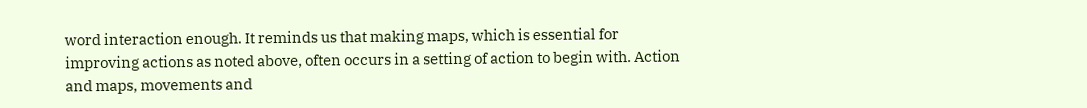word interaction enough. It reminds us that making maps, which is essential for improving actions as noted above, often occurs in a setting of action to begin with. Action and maps, movements and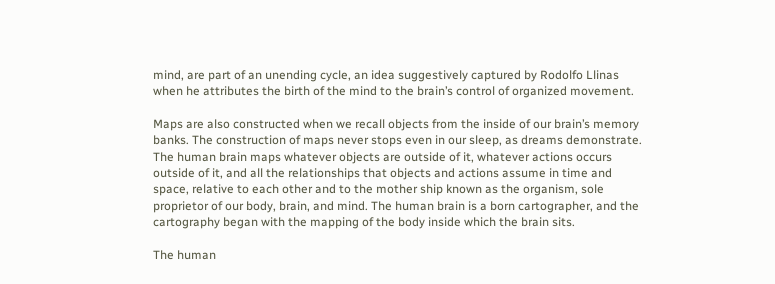mind, are part of an unending cycle, an idea suggestively captured by Rodolfo Llinas when he attributes the birth of the mind to the brain’s control of organized movement.

Maps are also constructed when we recall objects from the inside of our brain’s memory banks. The construction of maps never stops even in our sleep, as dreams demonstrate. The human brain maps whatever objects are outside of it, whatever actions occurs outside of it, and all the relationships that objects and actions assume in time and space, relative to each other and to the mother ship known as the organism, sole proprietor of our body, brain, and mind. The human brain is a born cartographer, and the cartography began with the mapping of the body inside which the brain sits.

The human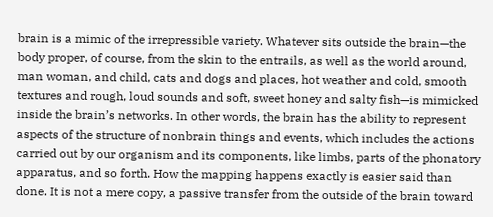brain is a mimic of the irrepressible variety. Whatever sits outside the brain—the body proper, of course, from the skin to the entrails, as well as the world around, man woman, and child, cats and dogs and places, hot weather and cold, smooth textures and rough, loud sounds and soft, sweet honey and salty fish—is mimicked inside the brain’s networks. In other words, the brain has the ability to represent aspects of the structure of nonbrain things and events, which includes the actions carried out by our organism and its components, like limbs, parts of the phonatory apparatus, and so forth. How the mapping happens exactly is easier said than done. It is not a mere copy, a passive transfer from the outside of the brain toward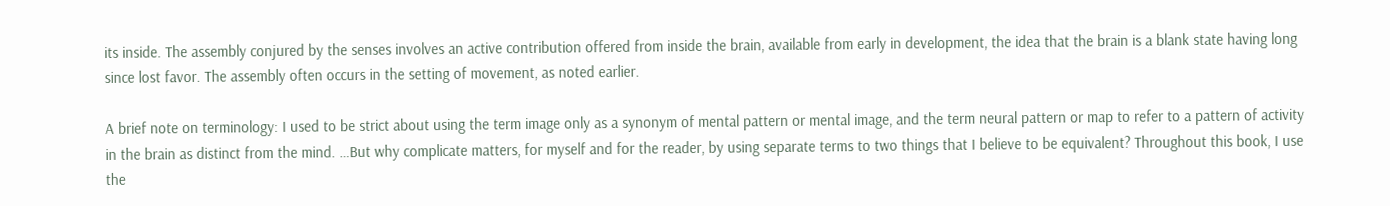its inside. The assembly conjured by the senses involves an active contribution offered from inside the brain, available from early in development, the idea that the brain is a blank state having long since lost favor. The assembly often occurs in the setting of movement, as noted earlier.

A brief note on terminology: I used to be strict about using the term image only as a synonym of mental pattern or mental image, and the term neural pattern or map to refer to a pattern of activity in the brain as distinct from the mind. …But why complicate matters, for myself and for the reader, by using separate terms to two things that I believe to be equivalent? Throughout this book, I use the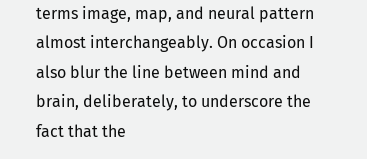terms image, map, and neural pattern almost interchangeably. On occasion I also blur the line between mind and brain, deliberately, to underscore the fact that the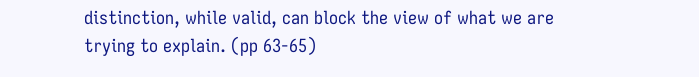distinction, while valid, can block the view of what we are trying to explain. (pp 63-65)